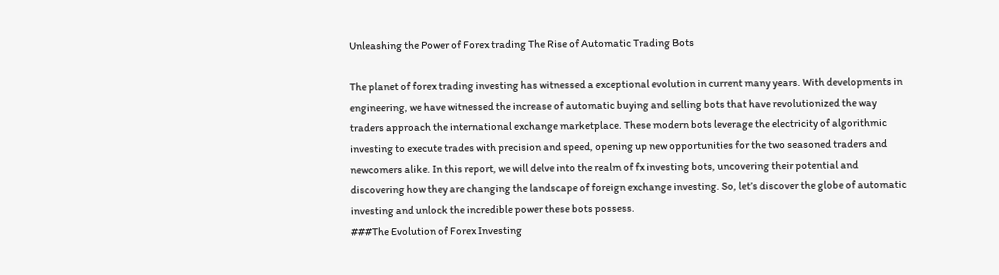Unleashing the Power of Forex trading The Rise of Automatic Trading Bots

The planet of forex trading investing has witnessed a exceptional evolution in current many years. With developments in engineering, we have witnessed the increase of automatic buying and selling bots that have revolutionized the way traders approach the international exchange marketplace. These modern bots leverage the electricity of algorithmic investing to execute trades with precision and speed, opening up new opportunities for the two seasoned traders and newcomers alike. In this report, we will delve into the realm of fx investing bots, uncovering their potential and discovering how they are changing the landscape of foreign exchange investing. So, let’s discover the globe of automatic investing and unlock the incredible power these bots possess.
###The Evolution of Forex Investing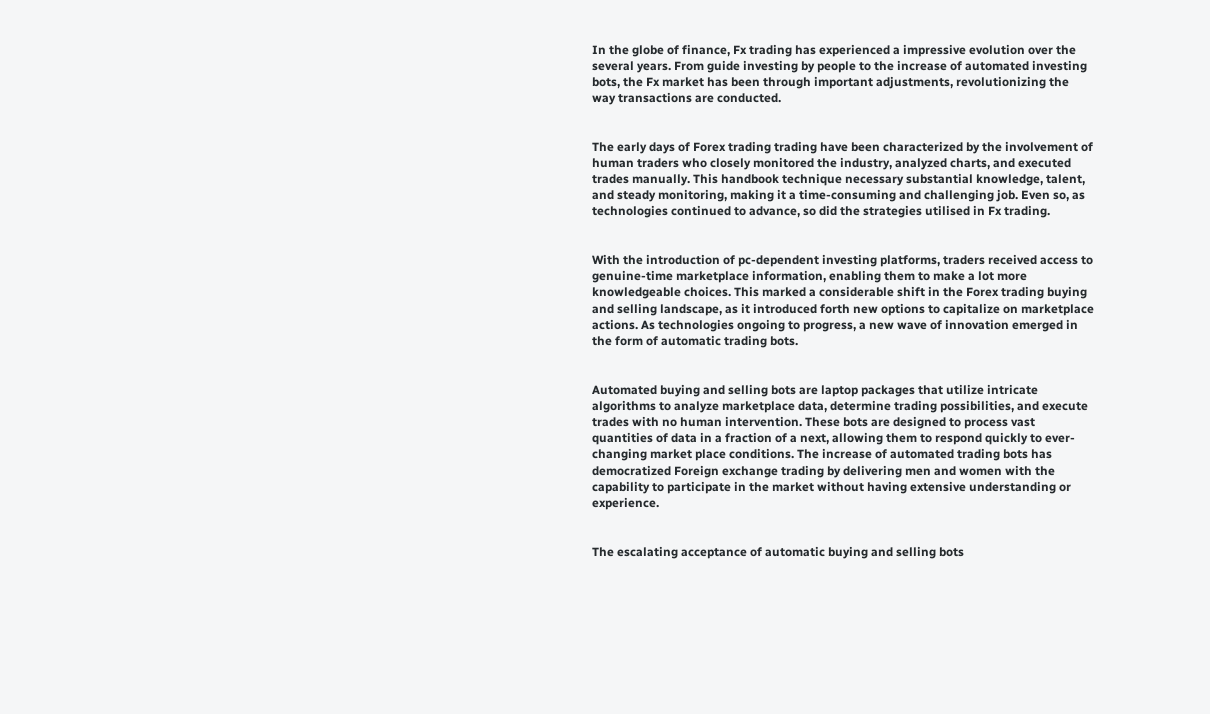In the globe of finance, Fx trading has experienced a impressive evolution over the several years. From guide investing by people to the increase of automated investing bots, the Fx market has been through important adjustments, revolutionizing the way transactions are conducted.


The early days of Forex trading trading have been characterized by the involvement of human traders who closely monitored the industry, analyzed charts, and executed trades manually. This handbook technique necessary substantial knowledge, talent, and steady monitoring, making it a time-consuming and challenging job. Even so, as technologies continued to advance, so did the strategies utilised in Fx trading.


With the introduction of pc-dependent investing platforms, traders received access to genuine-time marketplace information, enabling them to make a lot more knowledgeable choices. This marked a considerable shift in the Forex trading buying and selling landscape, as it introduced forth new options to capitalize on marketplace actions. As technologies ongoing to progress, a new wave of innovation emerged in the form of automatic trading bots.


Automated buying and selling bots are laptop packages that utilize intricate algorithms to analyze marketplace data, determine trading possibilities, and execute trades with no human intervention. These bots are designed to process vast quantities of data in a fraction of a next, allowing them to respond quickly to ever-changing market place conditions. The increase of automated trading bots has democratized Foreign exchange trading by delivering men and women with the capability to participate in the market without having extensive understanding or experience.


The escalating acceptance of automatic buying and selling bots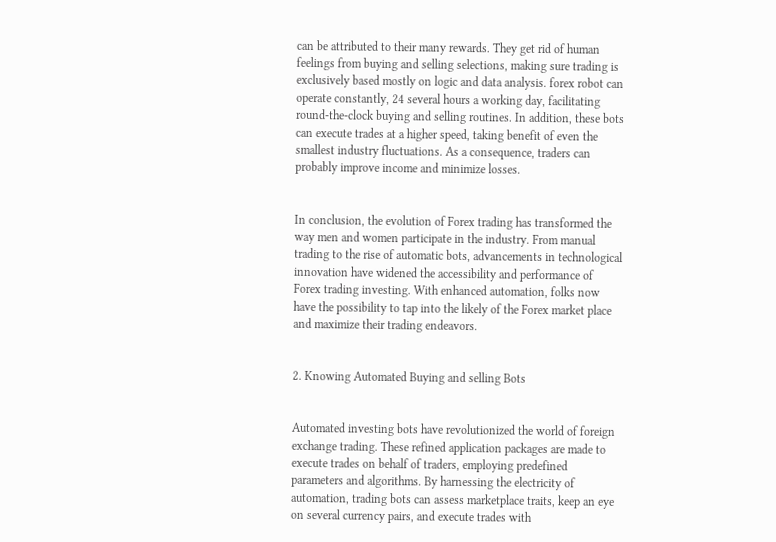can be attributed to their many rewards. They get rid of human feelings from buying and selling selections, making sure trading is exclusively based mostly on logic and data analysis. forex robot can operate constantly, 24 several hours a working day, facilitating round-the-clock buying and selling routines. In addition, these bots can execute trades at a higher speed, taking benefit of even the smallest industry fluctuations. As a consequence, traders can probably improve income and minimize losses.


In conclusion, the evolution of Forex trading has transformed the way men and women participate in the industry. From manual trading to the rise of automatic bots, advancements in technological innovation have widened the accessibility and performance of Forex trading investing. With enhanced automation, folks now have the possibility to tap into the likely of the Forex market place and maximize their trading endeavors.


2. Knowing Automated Buying and selling Bots


Automated investing bots have revolutionized the world of foreign exchange trading. These refined application packages are made to execute trades on behalf of traders, employing predefined parameters and algorithms. By harnessing the electricity of automation, trading bots can assess marketplace traits, keep an eye on several currency pairs, and execute trades with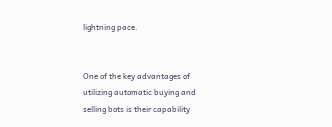lightning pace.


One of the key advantages of utilizing automatic buying and selling bots is their capability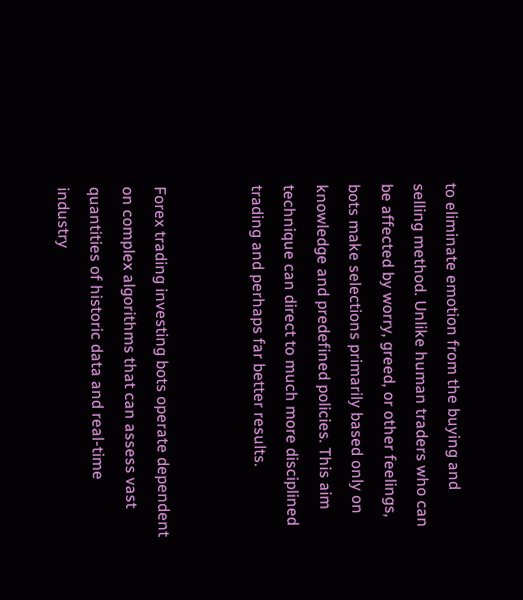to eliminate emotion from the buying and selling method. Unlike human traders who can be affected by worry, greed, or other feelings, bots make selections primarily based only on knowledge and predefined policies. This aim technique can direct to much more disciplined trading and perhaps far better results.


Forex trading investing bots operate dependent on complex algorithms that can assess vast quantities of historic data and real-time industry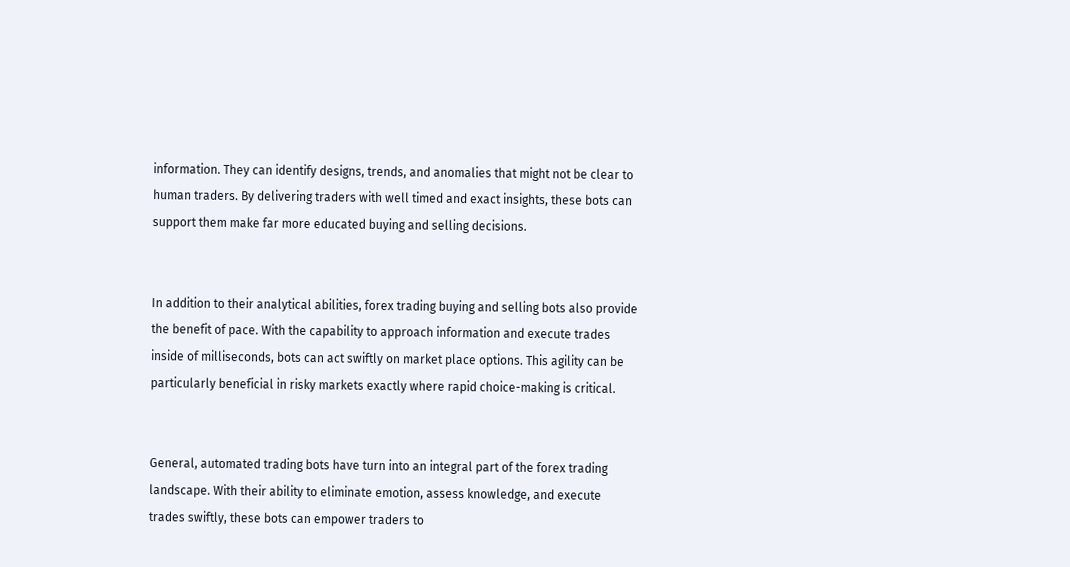information. They can identify designs, trends, and anomalies that might not be clear to human traders. By delivering traders with well timed and exact insights, these bots can support them make far more educated buying and selling decisions.


In addition to their analytical abilities, forex trading buying and selling bots also provide the benefit of pace. With the capability to approach information and execute trades inside of milliseconds, bots can act swiftly on market place options. This agility can be particularly beneficial in risky markets exactly where rapid choice-making is critical.


General, automated trading bots have turn into an integral part of the forex trading landscape. With their ability to eliminate emotion, assess knowledge, and execute trades swiftly, these bots can empower traders to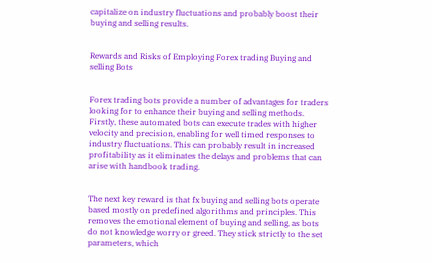capitalize on industry fluctuations and probably boost their buying and selling results.


Rewards and Risks of Employing Forex trading Buying and selling Bots


Forex trading bots provide a number of advantages for traders looking for to enhance their buying and selling methods. Firstly, these automated bots can execute trades with higher velocity and precision, enabling for well timed responses to industry fluctuations. This can probably result in increased profitability as it eliminates the delays and problems that can arise with handbook trading.


The next key reward is that fx buying and selling bots operate based mostly on predefined algorithms and principles. This removes the emotional element of buying and selling, as bots do not knowledge worry or greed. They stick strictly to the set parameters, which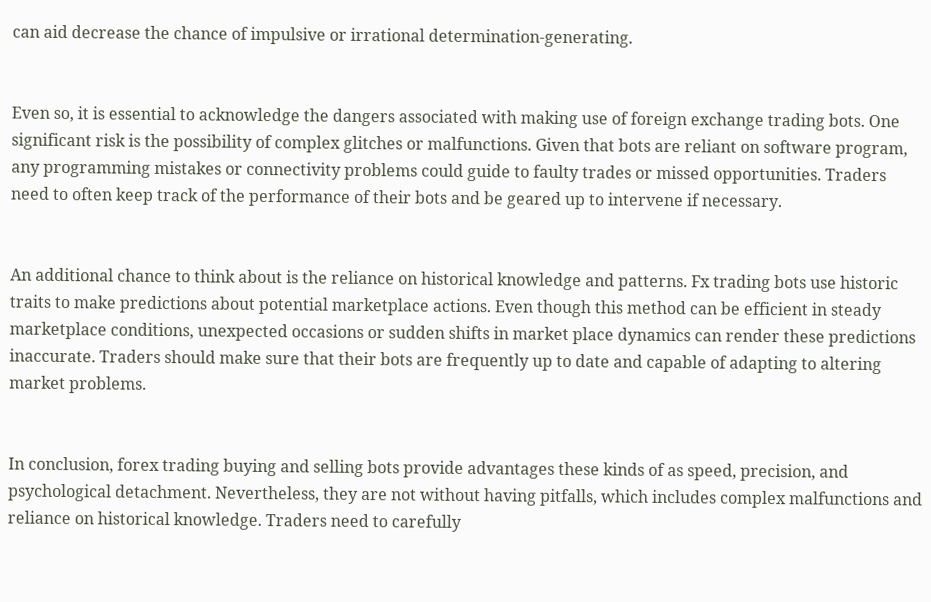can aid decrease the chance of impulsive or irrational determination-generating.


Even so, it is essential to acknowledge the dangers associated with making use of foreign exchange trading bots. One significant risk is the possibility of complex glitches or malfunctions. Given that bots are reliant on software program, any programming mistakes or connectivity problems could guide to faulty trades or missed opportunities. Traders need to often keep track of the performance of their bots and be geared up to intervene if necessary.


An additional chance to think about is the reliance on historical knowledge and patterns. Fx trading bots use historic traits to make predictions about potential marketplace actions. Even though this method can be efficient in steady marketplace conditions, unexpected occasions or sudden shifts in market place dynamics can render these predictions inaccurate. Traders should make sure that their bots are frequently up to date and capable of adapting to altering market problems.


In conclusion, forex trading buying and selling bots provide advantages these kinds of as speed, precision, and psychological detachment. Nevertheless, they are not without having pitfalls, which includes complex malfunctions and reliance on historical knowledge. Traders need to carefully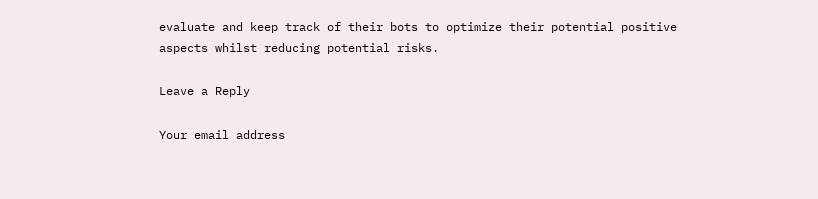evaluate and keep track of their bots to optimize their potential positive aspects whilst reducing potential risks.

Leave a Reply

Your email address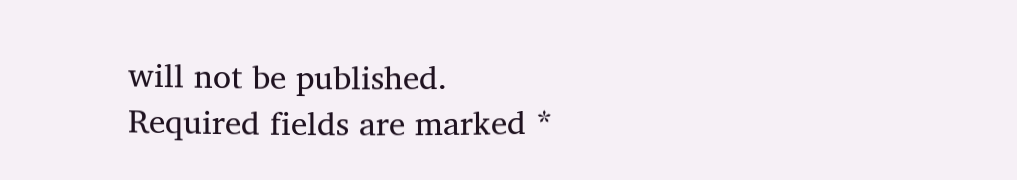will not be published. Required fields are marked *